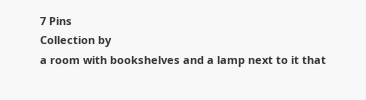7 Pins
Collection by
a room with bookshelves and a lamp next to it that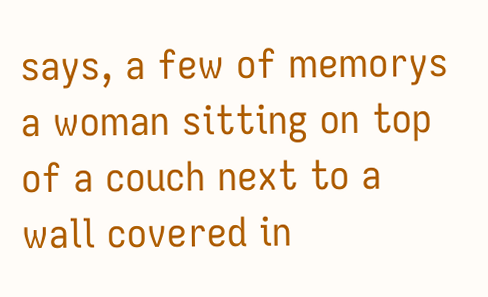says, a few of memorys
a woman sitting on top of a couch next to a wall covered in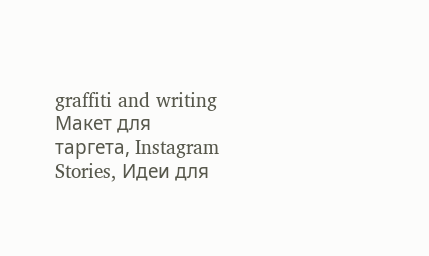graffiti and writing
Макет для таргета, Instagram Stories, Идеи для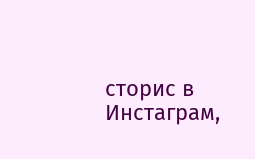сторис в Инстаграм,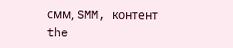смм, SMM, контент
the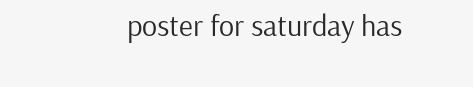poster for saturday has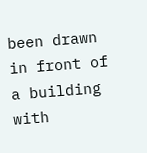been drawn in front of a building with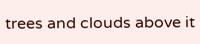trees and clouds above it